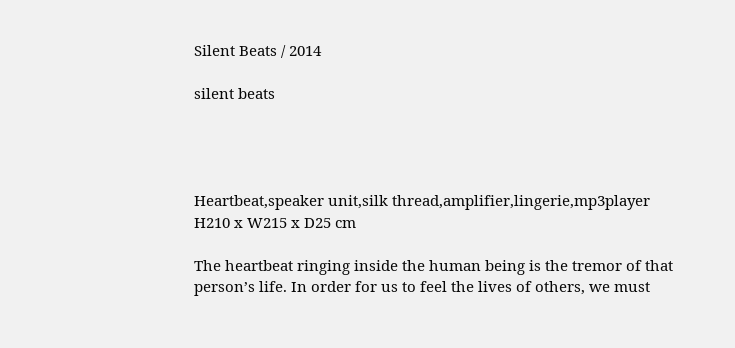Silent Beats / 2014

silent beats




Heartbeat,speaker unit,silk thread,amplifier,lingerie,mp3player
H210 x W215 x D25 cm

The heartbeat ringing inside the human being is the tremor of that person’s life. In order for us to feel the lives of others, we must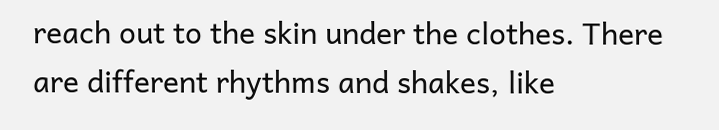reach out to the skin under the clothes. There are different rhythms and shakes, like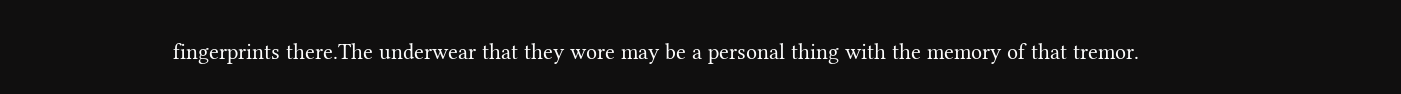fingerprints there.The underwear that they wore may be a personal thing with the memory of that tremor.